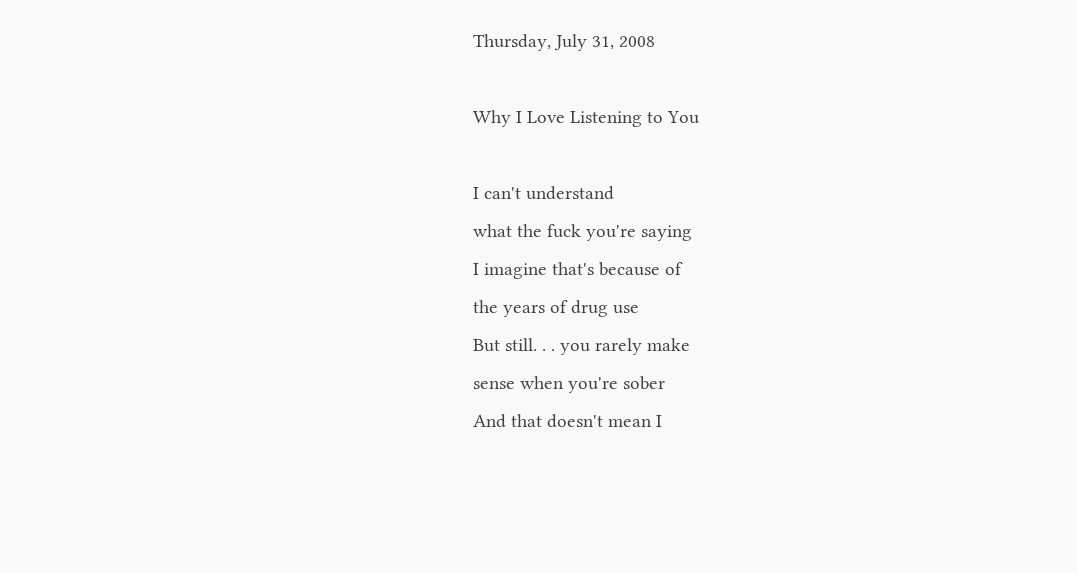Thursday, July 31, 2008

Why I Love Listening to You

I can't understand
what the fuck you're saying
I imagine that's because of
the years of drug use
But still. . . you rarely make
sense when you're sober
And that doesn't mean I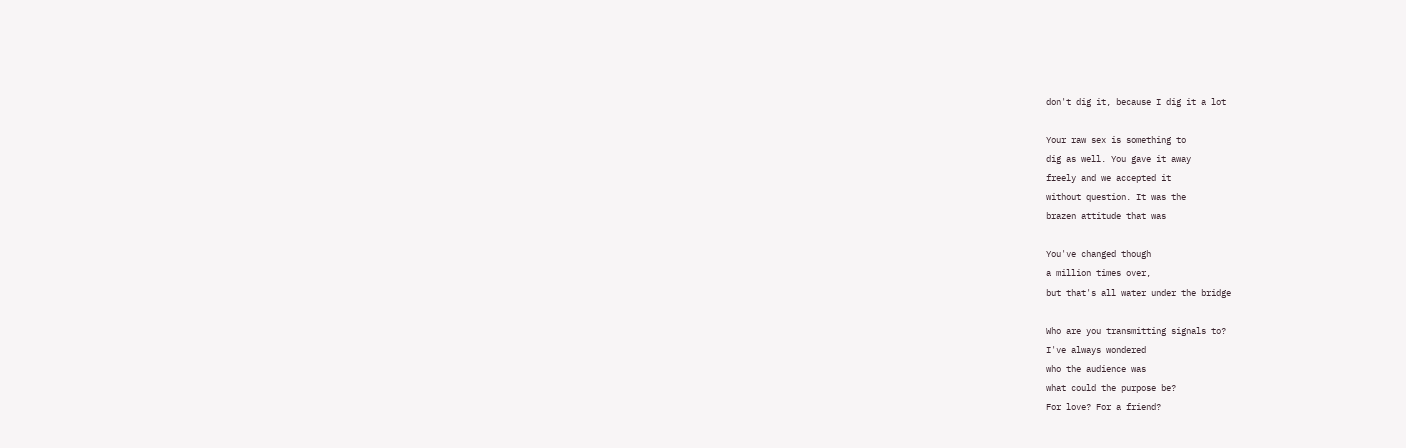don't dig it, because I dig it a lot

Your raw sex is something to
dig as well. You gave it away
freely and we accepted it
without question. It was the
brazen attitude that was

You've changed though
a million times over,
but that's all water under the bridge

Who are you transmitting signals to?
I've always wondered
who the audience was
what could the purpose be?
For love? For a friend?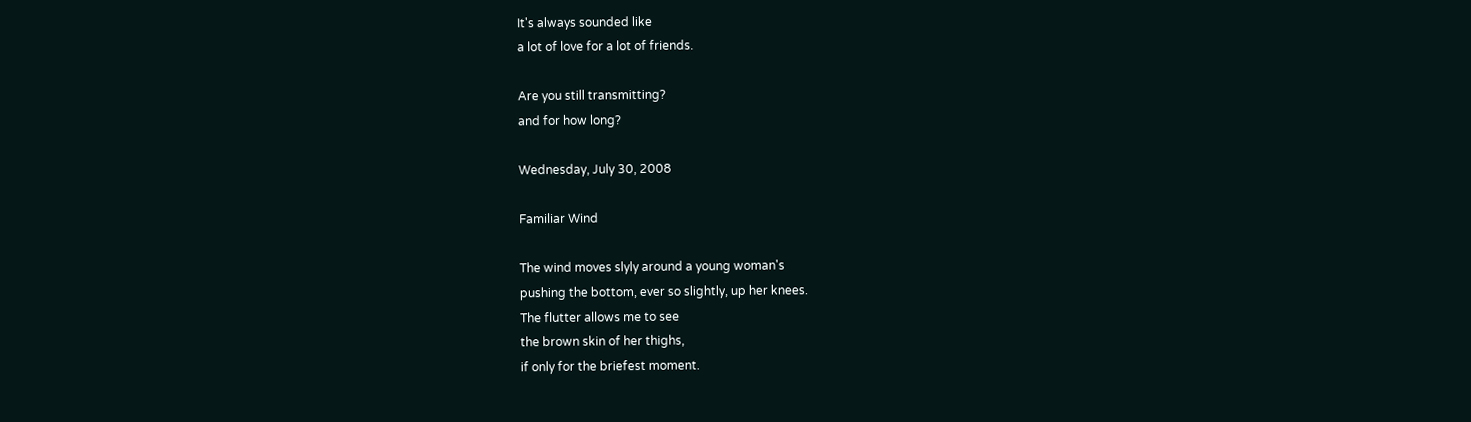It's always sounded like
a lot of love for a lot of friends.

Are you still transmitting?
and for how long?

Wednesday, July 30, 2008

Familiar Wind

The wind moves slyly around a young woman's
pushing the bottom, ever so slightly, up her knees.
The flutter allows me to see
the brown skin of her thighs,
if only for the briefest moment.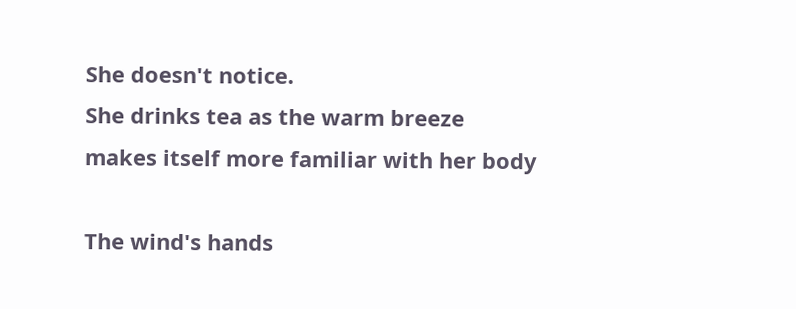She doesn't notice.
She drinks tea as the warm breeze
makes itself more familiar with her body

The wind's hands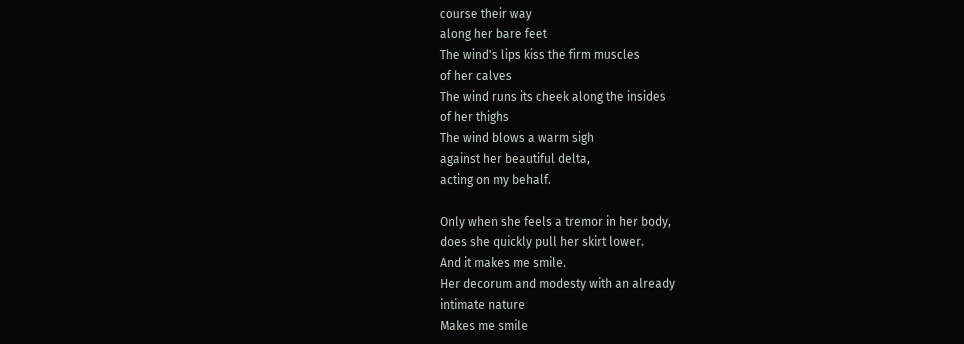course their way
along her bare feet
The wind's lips kiss the firm muscles
of her calves
The wind runs its cheek along the insides
of her thighs
The wind blows a warm sigh
against her beautiful delta,
acting on my behalf.

Only when she feels a tremor in her body,
does she quickly pull her skirt lower.
And it makes me smile.
Her decorum and modesty with an already
intimate nature
Makes me smile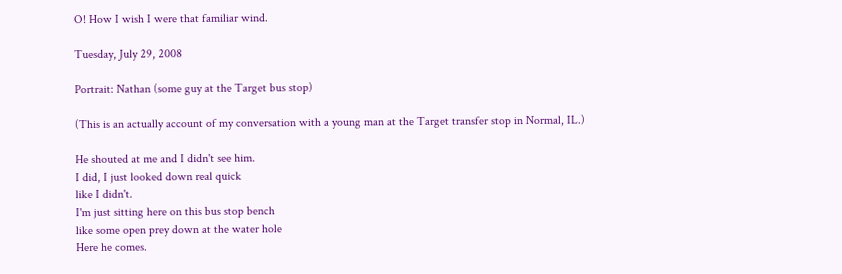O! How I wish I were that familiar wind.

Tuesday, July 29, 2008

Portrait: Nathan (some guy at the Target bus stop)

(This is an actually account of my conversation with a young man at the Target transfer stop in Normal, IL.)

He shouted at me and I didn't see him.
I did, I just looked down real quick
like I didn't.
I'm just sitting here on this bus stop bench
like some open prey down at the water hole
Here he comes.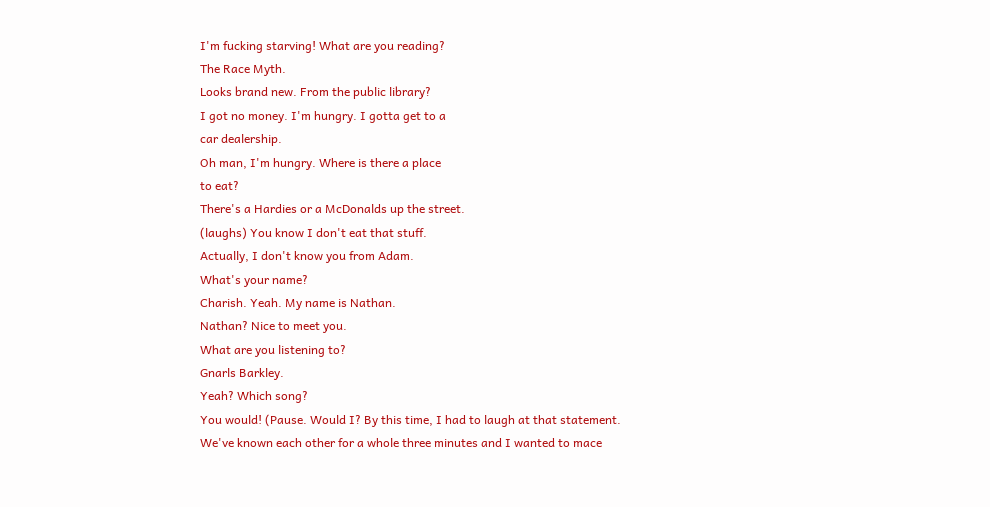I'm fucking starving! What are you reading?
The Race Myth.
Looks brand new. From the public library?
I got no money. I'm hungry. I gotta get to a
car dealership.
Oh man, I'm hungry. Where is there a place
to eat?
There's a Hardies or a McDonalds up the street.
(laughs) You know I don't eat that stuff.
Actually, I don't know you from Adam.
What's your name?
Charish. Yeah. My name is Nathan.
Nathan? Nice to meet you.
What are you listening to?
Gnarls Barkley.
Yeah? Which song?
You would! (Pause. Would I? By this time, I had to laugh at that statement.
We've known each other for a whole three minutes and I wanted to mace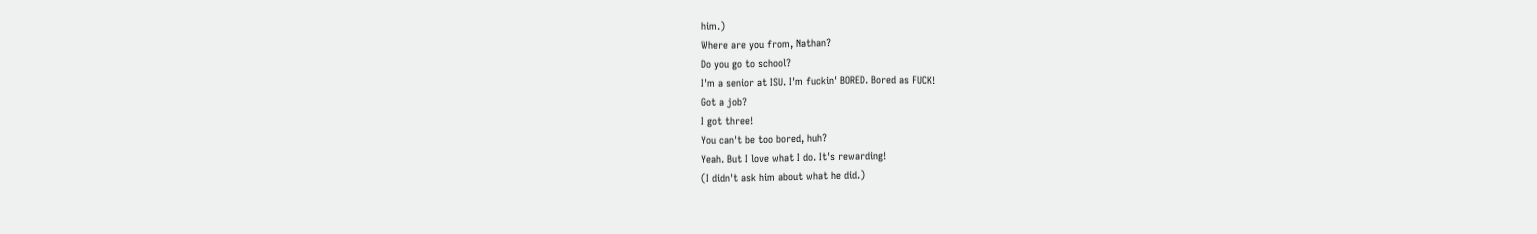him.)
Where are you from, Nathan?
Do you go to school?
I'm a senior at ISU. I'm fuckin' BORED. Bored as FUCK!
Got a job?
I got three!
You can't be too bored, huh?
Yeah. But I love what I do. It's rewarding!
(I didn't ask him about what he did.)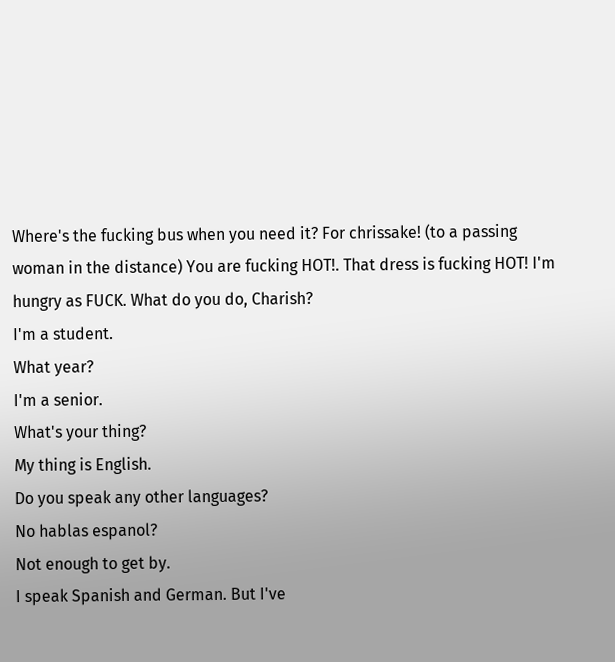Where's the fucking bus when you need it? For chrissake! (to a passing woman in the distance) You are fucking HOT!. That dress is fucking HOT! I'm hungry as FUCK. What do you do, Charish?
I'm a student.
What year?
I'm a senior.
What's your thing?
My thing is English.
Do you speak any other languages?
No hablas espanol?
Not enough to get by.
I speak Spanish and German. But I've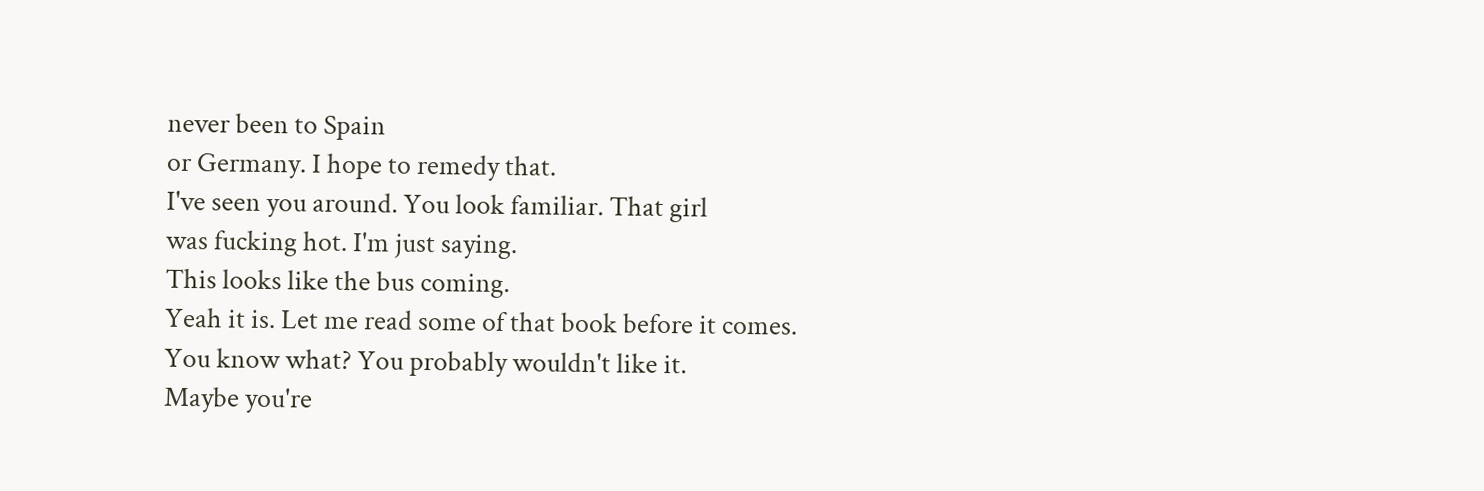never been to Spain
or Germany. I hope to remedy that.
I've seen you around. You look familiar. That girl
was fucking hot. I'm just saying.
This looks like the bus coming.
Yeah it is. Let me read some of that book before it comes.
You know what? You probably wouldn't like it.
Maybe you're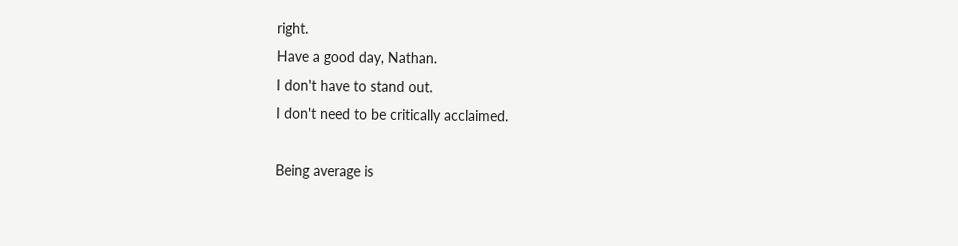right.
Have a good day, Nathan.
I don't have to stand out.
I don't need to be critically acclaimed.

Being average is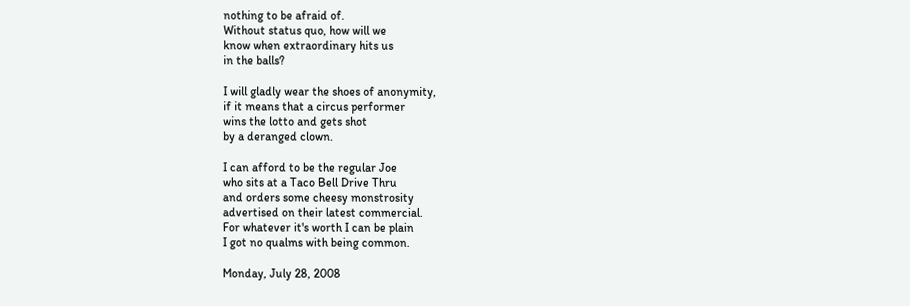nothing to be afraid of.
Without status quo, how will we
know when extraordinary hits us
in the balls?

I will gladly wear the shoes of anonymity,
if it means that a circus performer
wins the lotto and gets shot
by a deranged clown.

I can afford to be the regular Joe
who sits at a Taco Bell Drive Thru
and orders some cheesy monstrosity
advertised on their latest commercial.
For whatever it's worth I can be plain
I got no qualms with being common.

Monday, July 28, 2008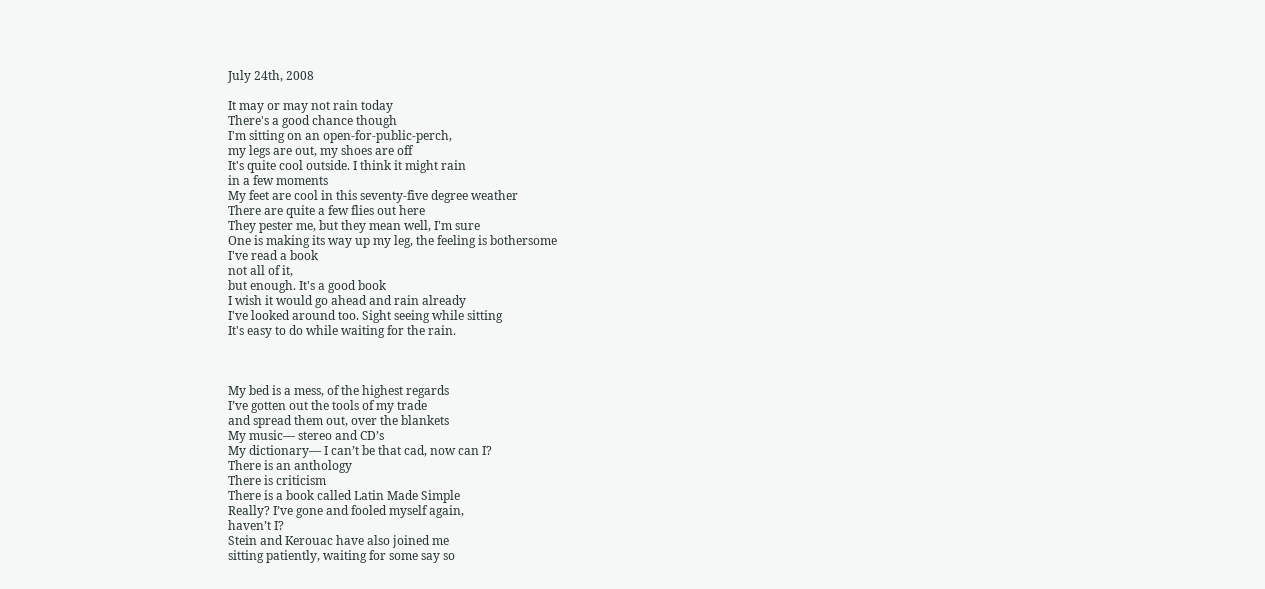July 24th, 2008

It may or may not rain today
There's a good chance though
I'm sitting on an open-for-public-perch,
my legs are out, my shoes are off
It's quite cool outside. I think it might rain
in a few moments
My feet are cool in this seventy-five degree weather
There are quite a few flies out here
They pester me, but they mean well, I'm sure
One is making its way up my leg, the feeling is bothersome
I've read a book
not all of it,
but enough. It's a good book
I wish it would go ahead and rain already
I've looked around too. Sight seeing while sitting
It's easy to do while waiting for the rain.



My bed is a mess, of the highest regards
I’ve gotten out the tools of my trade
and spread them out, over the blankets
My music— stereo and CD’s
My dictionary— I can’t be that cad, now can I?
There is an anthology
There is criticism
There is a book called Latin Made Simple
Really? I’ve gone and fooled myself again,
haven’t I?
Stein and Kerouac have also joined me
sitting patiently, waiting for some say so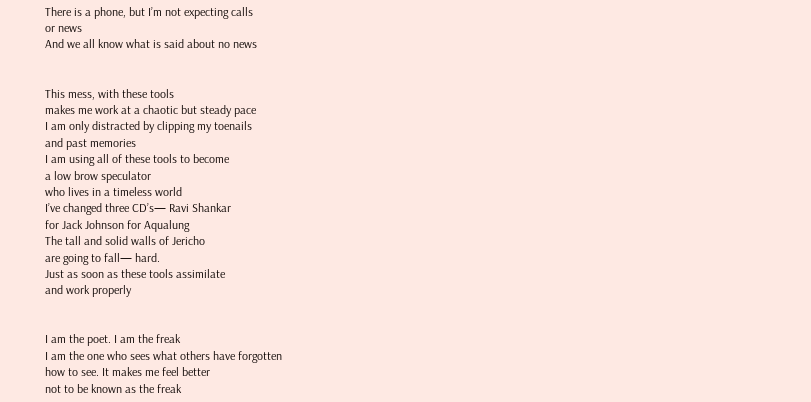There is a phone, but I’m not expecting calls
or news
And we all know what is said about no news


This mess, with these tools
makes me work at a chaotic but steady pace
I am only distracted by clipping my toenails
and past memories
I am using all of these tools to become
a low brow speculator
who lives in a timeless world
I’ve changed three CD’s— Ravi Shankar
for Jack Johnson for Aqualung
The tall and solid walls of Jericho
are going to fall— hard.
Just as soon as these tools assimilate
and work properly


I am the poet. I am the freak
I am the one who sees what others have forgotten
how to see. It makes me feel better
not to be known as the freak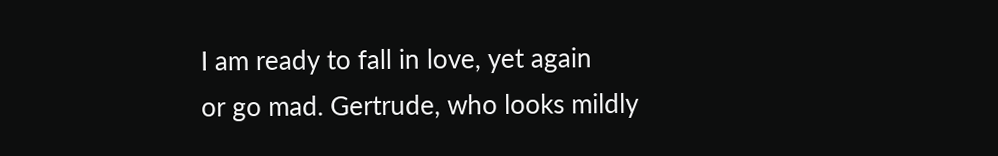I am ready to fall in love, yet again
or go mad. Gertrude, who looks mildly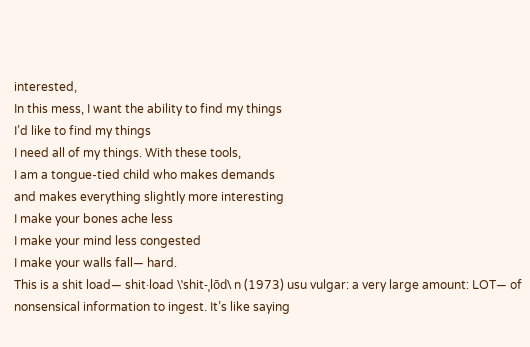interested,
In this mess, I want the ability to find my things
I’d like to find my things
I need all of my things. With these tools,
I am a tongue-tied child who makes demands
and makes everything slightly more interesting
I make your bones ache less
I make your mind less congested
I make your walls fall— hard.
This is a shit load— shit·load \ˈshit-ˌlōd\ n (1973) usu vulgar: a very large amount: LOT— of nonsensical information to ingest. It’s like saying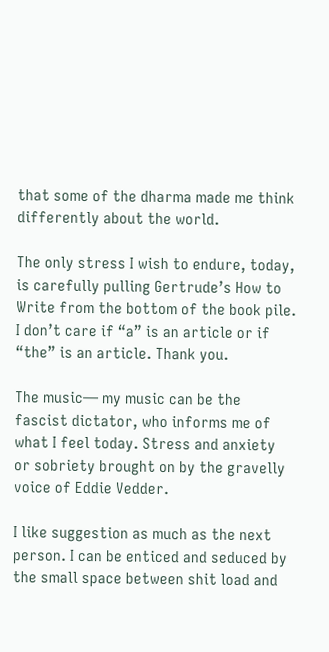that some of the dharma made me think differently about the world.

The only stress I wish to endure, today, is carefully pulling Gertrude’s How to Write from the bottom of the book pile. I don’t care if “a” is an article or if “the” is an article. Thank you.

The music— my music can be the fascist dictator, who informs me of what I feel today. Stress and anxiety or sobriety brought on by the gravelly voice of Eddie Vedder.

I like suggestion as much as the next person. I can be enticed and seduced by the small space between shit load and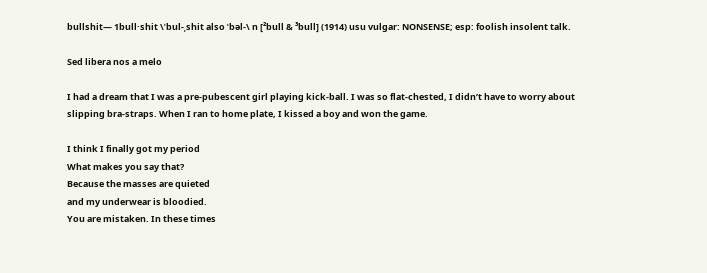bullshit— 1bull·shit \ˈbul-ˌshit also ˈbəl-\ n [²bull & ³bull] (1914) usu vulgar: NONSENSE; esp: foolish insolent talk.

Sed libera nos a melo

I had a dream that I was a pre-pubescent girl playing kick-ball. I was so flat-chested, I didn’t have to worry about slipping bra-straps. When I ran to home plate, I kissed a boy and won the game.

I think I finally got my period
What makes you say that?
Because the masses are quieted
and my underwear is bloodied.
You are mistaken. In these times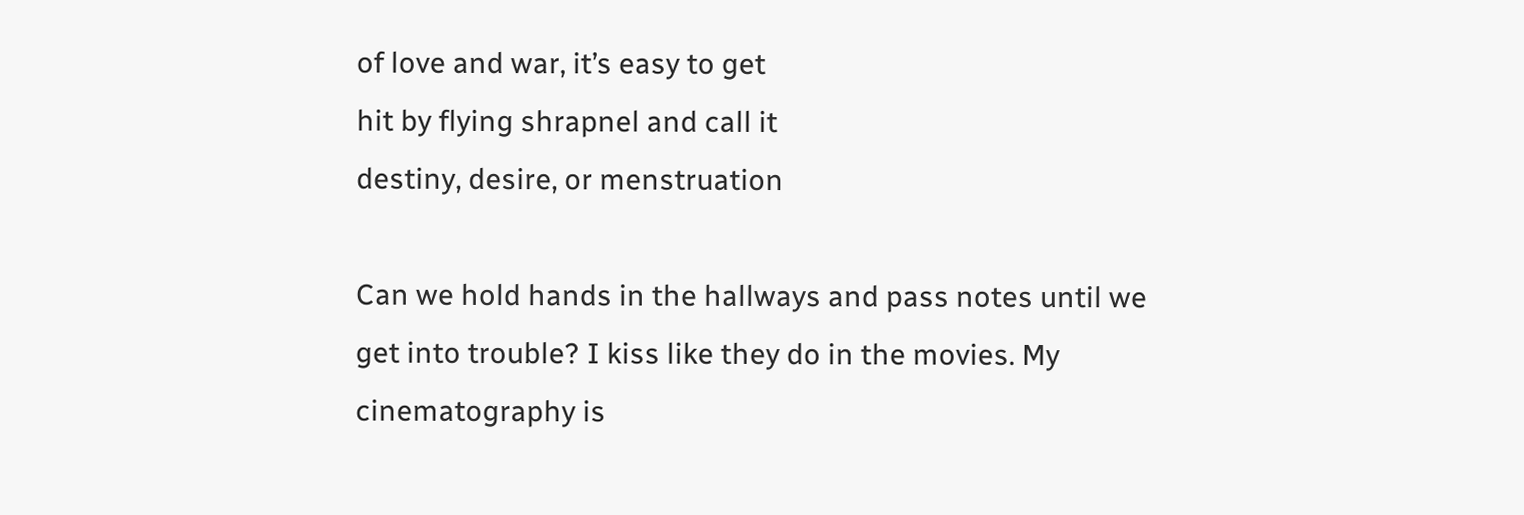of love and war, it’s easy to get
hit by flying shrapnel and call it
destiny, desire, or menstruation

Can we hold hands in the hallways and pass notes until we get into trouble? I kiss like they do in the movies. My cinematography is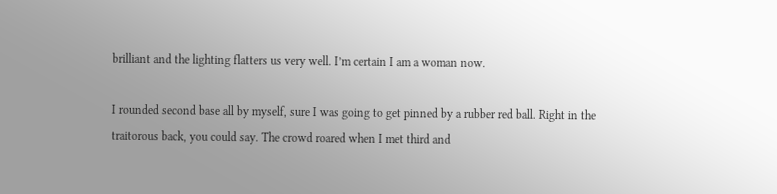brilliant and the lighting flatters us very well. I’m certain I am a woman now.

I rounded second base all by myself, sure I was going to get pinned by a rubber red ball. Right in the traitorous back, you could say. The crowd roared when I met third and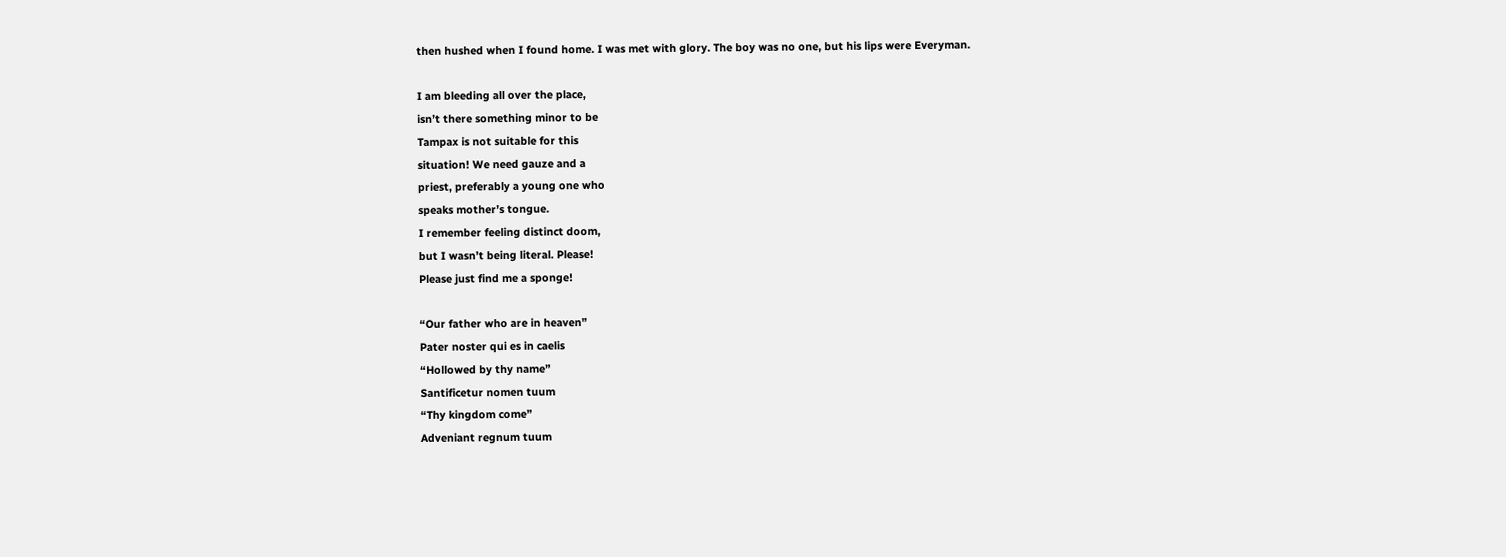then hushed when I found home. I was met with glory. The boy was no one, but his lips were Everyman.

I am bleeding all over the place,
isn’t there something minor to be
Tampax is not suitable for this
situation! We need gauze and a
priest, preferably a young one who
speaks mother’s tongue.
I remember feeling distinct doom,
but I wasn’t being literal. Please!
Please just find me a sponge!

“Our father who are in heaven”
Pater noster qui es in caelis
“Hollowed by thy name”
Santificetur nomen tuum
“Thy kingdom come”
Adveniant regnum tuum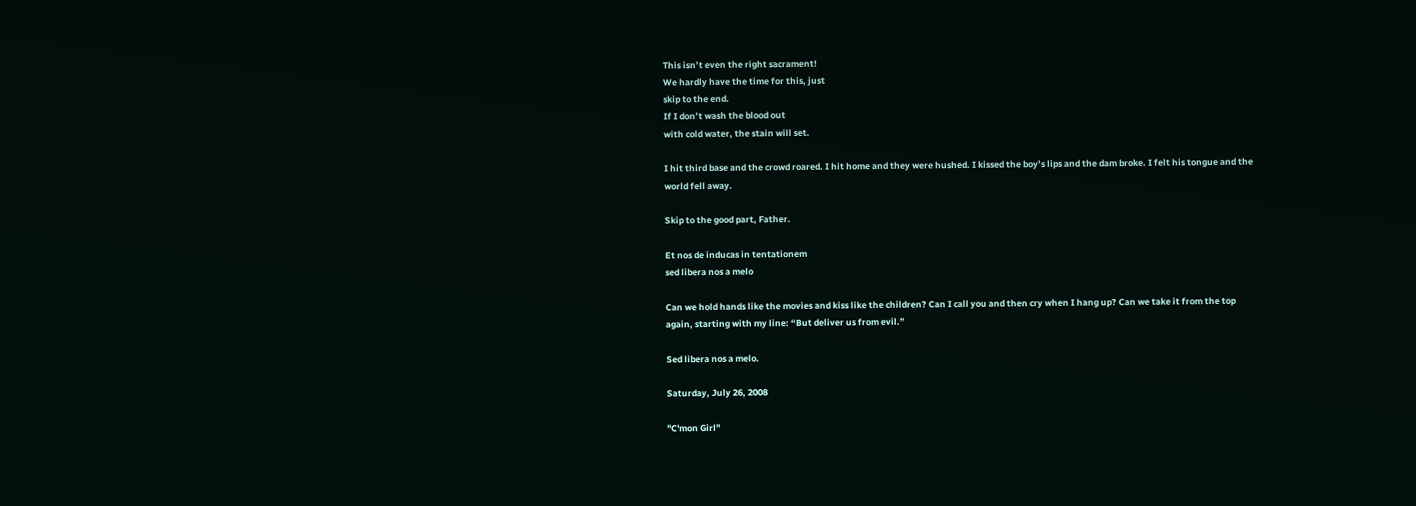This isn’t even the right sacrament!
We hardly have the time for this, just
skip to the end.
If I don’t wash the blood out
with cold water, the stain will set.

I hit third base and the crowd roared. I hit home and they were hushed. I kissed the boy’s lips and the dam broke. I felt his tongue and the world fell away.

Skip to the good part, Father.

Et nos de inducas in tentationem
sed libera nos a melo

Can we hold hands like the movies and kiss like the children? Can I call you and then cry when I hang up? Can we take it from the top again, starting with my line: “But deliver us from evil.”

Sed libera nos a melo.

Saturday, July 26, 2008

"C'mon Girl"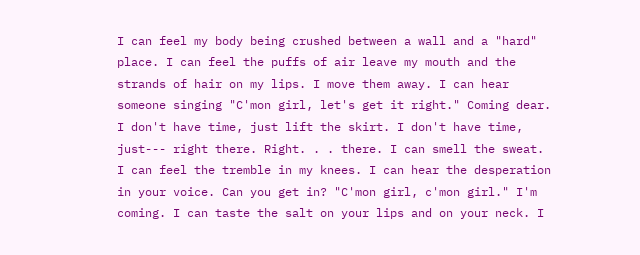I can feel my body being crushed between a wall and a "hard" place. I can feel the puffs of air leave my mouth and the strands of hair on my lips. I move them away. I can hear someone singing "C'mon girl, let's get it right." Coming dear. I don't have time, just lift the skirt. I don't have time, just--- right there. Right. . . there. I can smell the sweat. I can feel the tremble in my knees. I can hear the desperation in your voice. Can you get in? "C'mon girl, c'mon girl." I'm coming. I can taste the salt on your lips and on your neck. I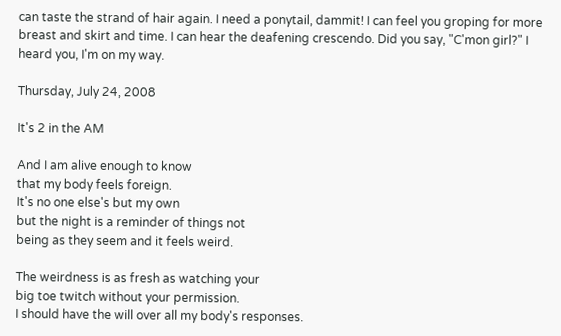can taste the strand of hair again. I need a ponytail, dammit! I can feel you groping for more breast and skirt and time. I can hear the deafening crescendo. Did you say, "C'mon girl?" I heard you, I'm on my way.

Thursday, July 24, 2008

It's 2 in the AM

And I am alive enough to know
that my body feels foreign.
It's no one else's but my own
but the night is a reminder of things not
being as they seem and it feels weird.

The weirdness is as fresh as watching your
big toe twitch without your permission.
I should have the will over all my body's responses.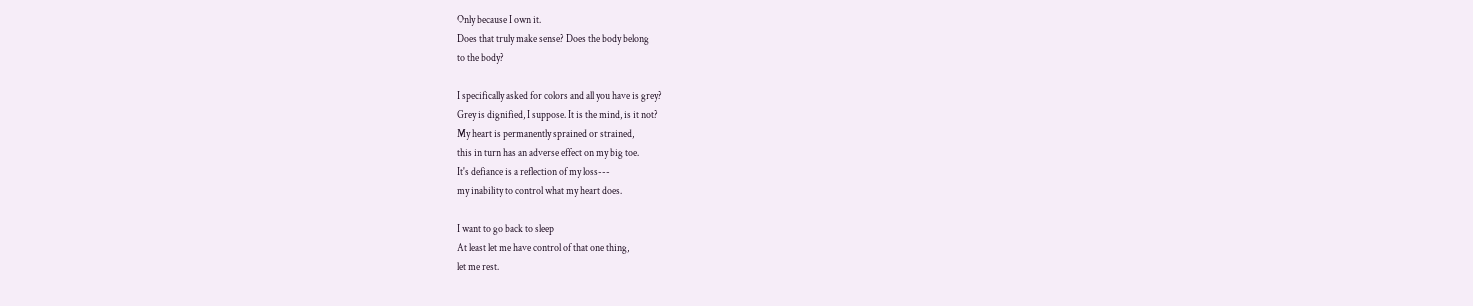Only because I own it.
Does that truly make sense? Does the body belong
to the body?

I specifically asked for colors and all you have is grey?
Grey is dignified, I suppose. It is the mind, is it not?
My heart is permanently sprained or strained,
this in turn has an adverse effect on my big toe.
It's defiance is a reflection of my loss---
my inability to control what my heart does.

I want to go back to sleep
At least let me have control of that one thing,
let me rest.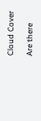Cloud Cover

Are there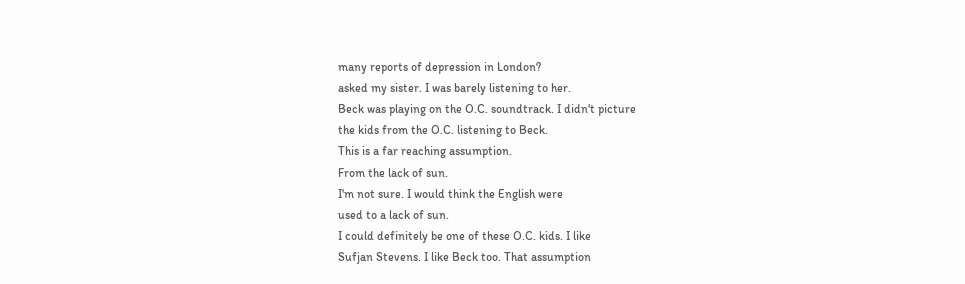many reports of depression in London?
asked my sister. I was barely listening to her.
Beck was playing on the O.C. soundtrack. I didn't picture
the kids from the O.C. listening to Beck.
This is a far reaching assumption.
From the lack of sun.
I'm not sure. I would think the English were
used to a lack of sun.
I could definitely be one of these O.C. kids. I like
Sufjan Stevens. I like Beck too. That assumption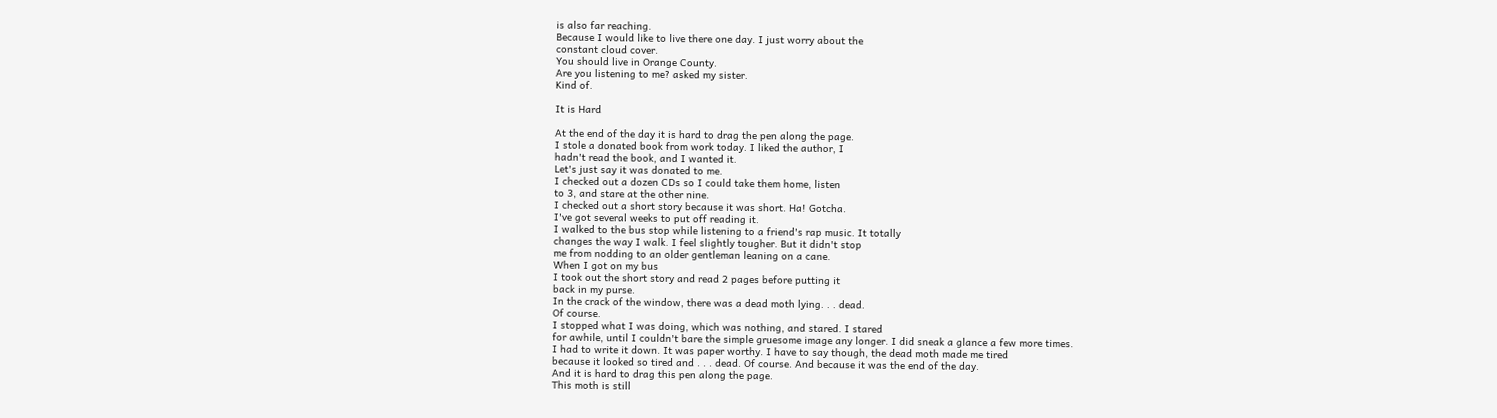is also far reaching.
Because I would like to live there one day. I just worry about the
constant cloud cover.
You should live in Orange County.
Are you listening to me? asked my sister.
Kind of.

It is Hard

At the end of the day it is hard to drag the pen along the page.
I stole a donated book from work today. I liked the author, I
hadn't read the book, and I wanted it.
Let's just say it was donated to me.
I checked out a dozen CDs so I could take them home, listen
to 3, and stare at the other nine.
I checked out a short story because it was short. Ha! Gotcha.
I've got several weeks to put off reading it.
I walked to the bus stop while listening to a friend's rap music. It totally
changes the way I walk. I feel slightly tougher. But it didn't stop
me from nodding to an older gentleman leaning on a cane.
When I got on my bus
I took out the short story and read 2 pages before putting it
back in my purse.
In the crack of the window, there was a dead moth lying. . . dead.
Of course.
I stopped what I was doing, which was nothing, and stared. I stared
for awhile, until I couldn't bare the simple gruesome image any longer. I did sneak a glance a few more times.
I had to write it down. It was paper worthy. I have to say though, the dead moth made me tired
because it looked so tired and . . . dead. Of course. And because it was the end of the day.
And it is hard to drag this pen along the page.
This moth is still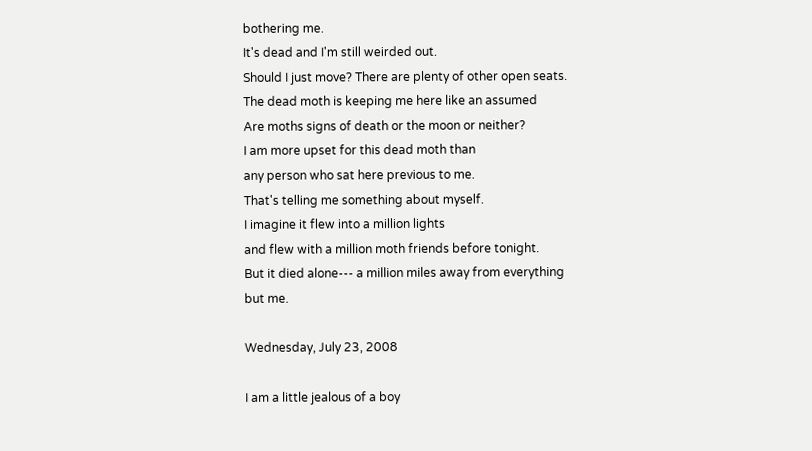bothering me.
It's dead and I'm still weirded out.
Should I just move? There are plenty of other open seats.
The dead moth is keeping me here like an assumed
Are moths signs of death or the moon or neither?
I am more upset for this dead moth than
any person who sat here previous to me.
That's telling me something about myself.
I imagine it flew into a million lights
and flew with a million moth friends before tonight.
But it died alone--- a million miles away from everything
but me.

Wednesday, July 23, 2008

I am a little jealous of a boy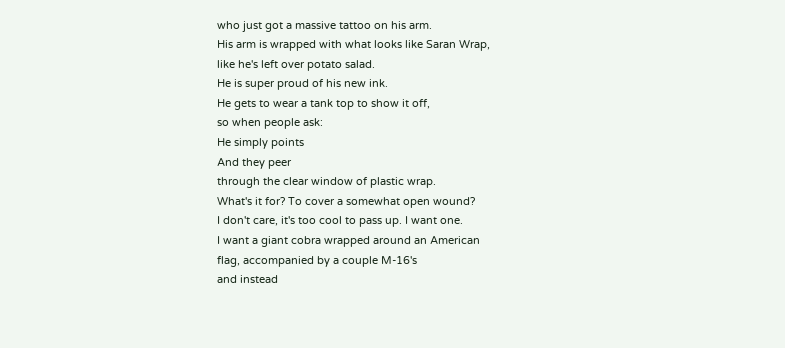who just got a massive tattoo on his arm.
His arm is wrapped with what looks like Saran Wrap,
like he's left over potato salad.
He is super proud of his new ink.
He gets to wear a tank top to show it off,
so when people ask:
He simply points
And they peer
through the clear window of plastic wrap.
What's it for? To cover a somewhat open wound?
I don't care, it's too cool to pass up. I want one.
I want a giant cobra wrapped around an American
flag, accompanied by a couple M-16's
and instead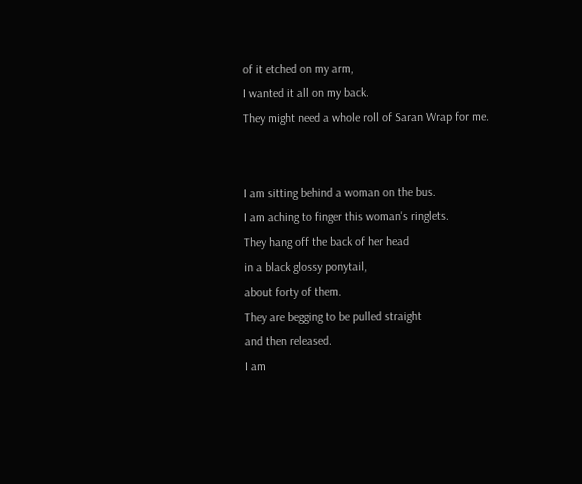of it etched on my arm,
I wanted it all on my back.
They might need a whole roll of Saran Wrap for me.


I am sitting behind a woman on the bus.
I am aching to finger this woman's ringlets.
They hang off the back of her head
in a black glossy ponytail,
about forty of them.
They are begging to be pulled straight
and then released.
I am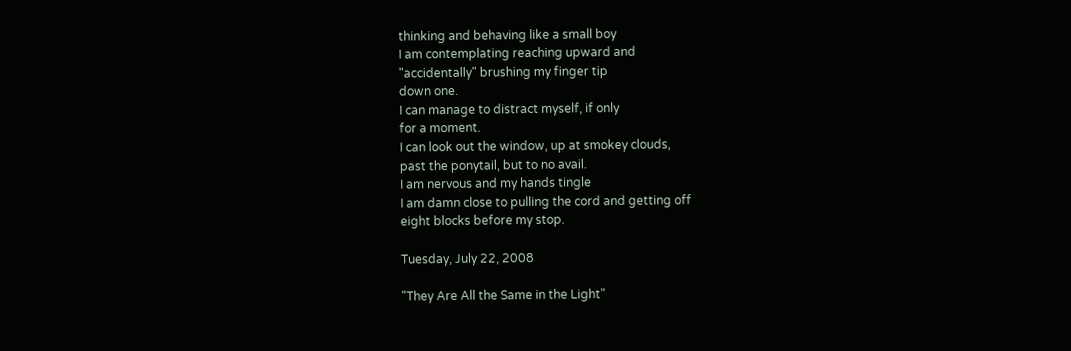thinking and behaving like a small boy
I am contemplating reaching upward and
"accidentally" brushing my finger tip
down one.
I can manage to distract myself, if only
for a moment.
I can look out the window, up at smokey clouds,
past the ponytail, but to no avail.
I am nervous and my hands tingle
I am damn close to pulling the cord and getting off
eight blocks before my stop.

Tuesday, July 22, 2008

"They Are All the Same in the Light"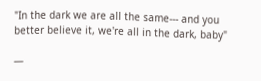"In the dark we are all the same--- and you better believe it, we're all in the dark, baby"

—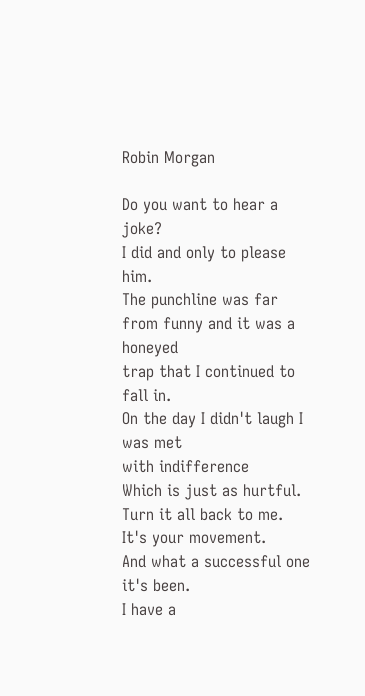Robin Morgan

Do you want to hear a joke?
I did and only to please him.
The punchline was far from funny and it was a honeyed
trap that I continued to fall in.
On the day I didn't laugh I was met
with indifference
Which is just as hurtful.
Turn it all back to me. It's your movement.
And what a successful one it's been.
I have a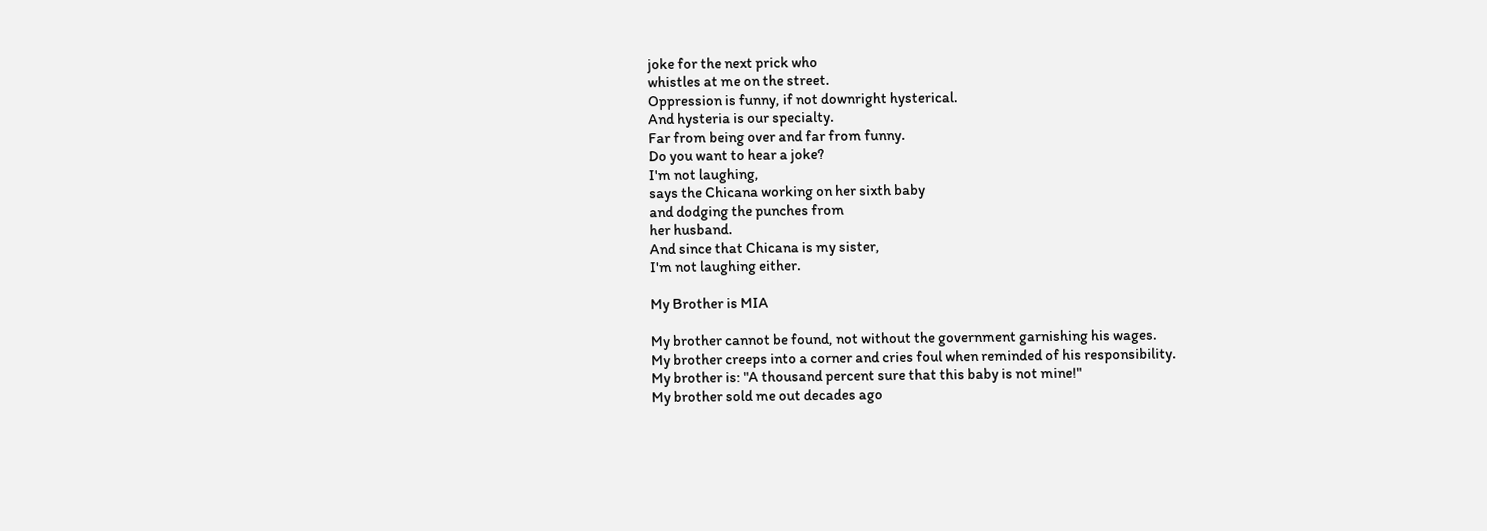joke for the next prick who
whistles at me on the street.
Oppression is funny, if not downright hysterical.
And hysteria is our specialty.
Far from being over and far from funny.
Do you want to hear a joke?
I'm not laughing,
says the Chicana working on her sixth baby
and dodging the punches from
her husband.
And since that Chicana is my sister,
I'm not laughing either.

My Brother is MIA

My brother cannot be found, not without the government garnishing his wages.
My brother creeps into a corner and cries foul when reminded of his responsibility.
My brother is: "A thousand percent sure that this baby is not mine!"
My brother sold me out decades ago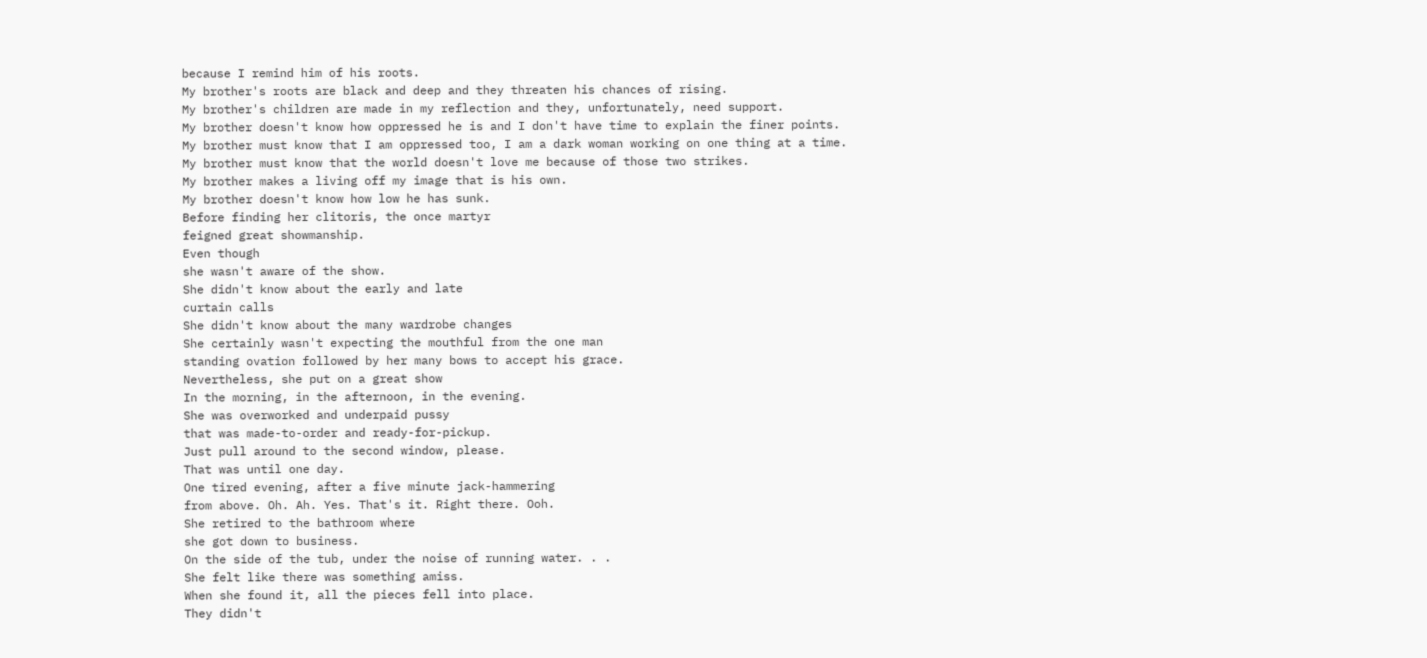because I remind him of his roots.
My brother's roots are black and deep and they threaten his chances of rising.
My brother's children are made in my reflection and they, unfortunately, need support.
My brother doesn't know how oppressed he is and I don't have time to explain the finer points.
My brother must know that I am oppressed too, I am a dark woman working on one thing at a time.
My brother must know that the world doesn't love me because of those two strikes.
My brother makes a living off my image that is his own.
My brother doesn't know how low he has sunk.
Before finding her clitoris, the once martyr
feigned great showmanship.
Even though
she wasn't aware of the show.
She didn't know about the early and late
curtain calls
She didn't know about the many wardrobe changes
She certainly wasn't expecting the mouthful from the one man
standing ovation followed by her many bows to accept his grace.
Nevertheless, she put on a great show
In the morning, in the afternoon, in the evening.
She was overworked and underpaid pussy
that was made-to-order and ready-for-pickup.
Just pull around to the second window, please.
That was until one day.
One tired evening, after a five minute jack-hammering
from above. Oh. Ah. Yes. That's it. Right there. Ooh.
She retired to the bathroom where
she got down to business.
On the side of the tub, under the noise of running water. . .
She felt like there was something amiss.
When she found it, all the pieces fell into place.
They didn't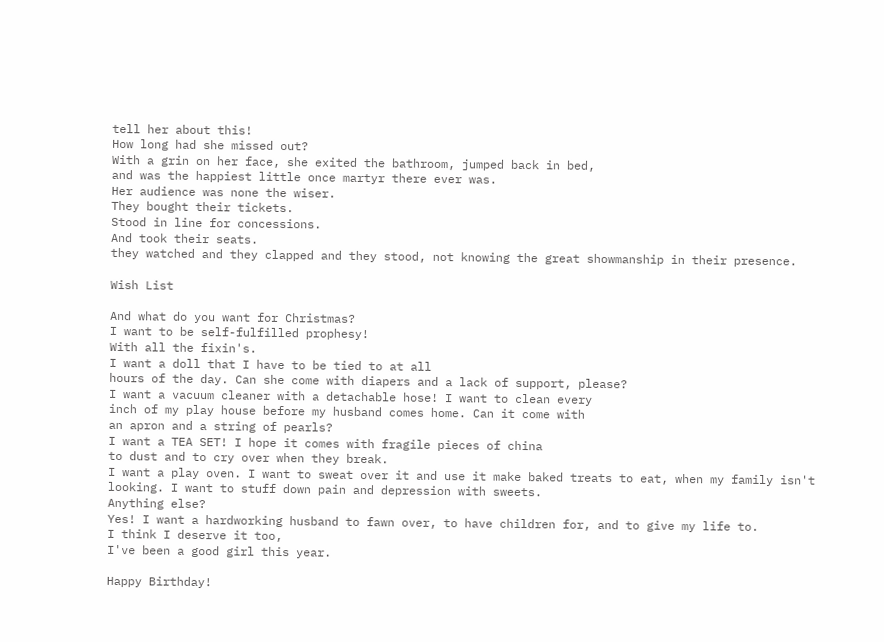tell her about this!
How long had she missed out?
With a grin on her face, she exited the bathroom, jumped back in bed,
and was the happiest little once martyr there ever was.
Her audience was none the wiser.
They bought their tickets.
Stood in line for concessions.
And took their seats.
they watched and they clapped and they stood, not knowing the great showmanship in their presence.

Wish List

And what do you want for Christmas?
I want to be self-fulfilled prophesy!
With all the fixin's.
I want a doll that I have to be tied to at all
hours of the day. Can she come with diapers and a lack of support, please?
I want a vacuum cleaner with a detachable hose! I want to clean every
inch of my play house before my husband comes home. Can it come with
an apron and a string of pearls?
I want a TEA SET! I hope it comes with fragile pieces of china
to dust and to cry over when they break.
I want a play oven. I want to sweat over it and use it make baked treats to eat, when my family isn't looking. I want to stuff down pain and depression with sweets.
Anything else?
Yes! I want a hardworking husband to fawn over, to have children for, and to give my life to.
I think I deserve it too,
I've been a good girl this year.

Happy Birthday!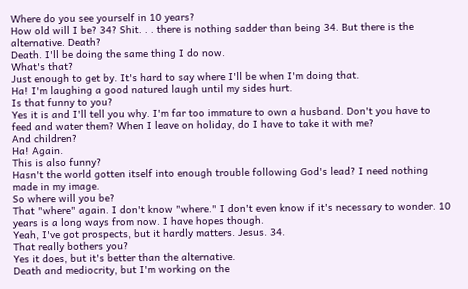Where do you see yourself in 10 years?
How old will I be? 34? Shit. . . there is nothing sadder than being 34. But there is the alternative. Death?
Death. I'll be doing the same thing I do now.
What's that?
Just enough to get by. It's hard to say where I'll be when I'm doing that.
Ha! I'm laughing a good natured laugh until my sides hurt.
Is that funny to you?
Yes it is and I'll tell you why. I'm far too immature to own a husband. Don't you have to feed and water them? When I leave on holiday, do I have to take it with me?
And children?
Ha! Again.
This is also funny?
Hasn't the world gotten itself into enough trouble following God's lead? I need nothing made in my image.
So where will you be?
That "where" again. I don't know "where." I don't even know if it's necessary to wonder. 10 years is a long ways from now. I have hopes though.
Yeah, I've got prospects, but it hardly matters. Jesus. 34.
That really bothers you?
Yes it does, but it's better than the alternative.
Death and mediocrity, but I'm working on the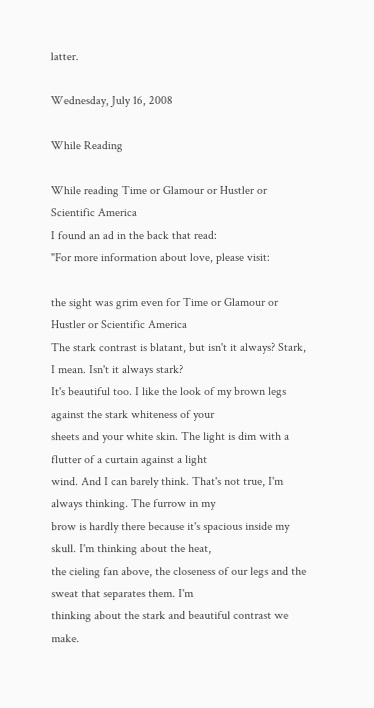latter.

Wednesday, July 16, 2008

While Reading

While reading Time or Glamour or Hustler or Scientific America
I found an ad in the back that read:
"For more information about love, please visit:

the sight was grim even for Time or Glamour or Hustler or Scientific America
The stark contrast is blatant, but isn't it always? Stark, I mean. Isn't it always stark?
It's beautiful too. I like the look of my brown legs against the stark whiteness of your
sheets and your white skin. The light is dim with a flutter of a curtain against a light
wind. And I can barely think. That's not true, I'm always thinking. The furrow in my
brow is hardly there because it's spacious inside my skull. I'm thinking about the heat,
the cieling fan above, the closeness of our legs and the sweat that separates them. I'm
thinking about the stark and beautiful contrast we make.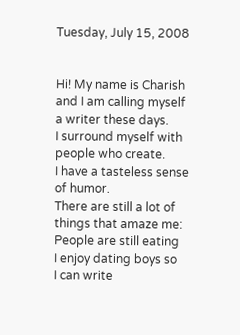Tuesday, July 15, 2008


Hi! My name is Charish
and I am calling myself
a writer these days.
I surround myself with
people who create.
I have a tasteless sense
of humor.
There are still a lot of
things that amaze me:
People are still eating
I enjoy dating boys so
I can write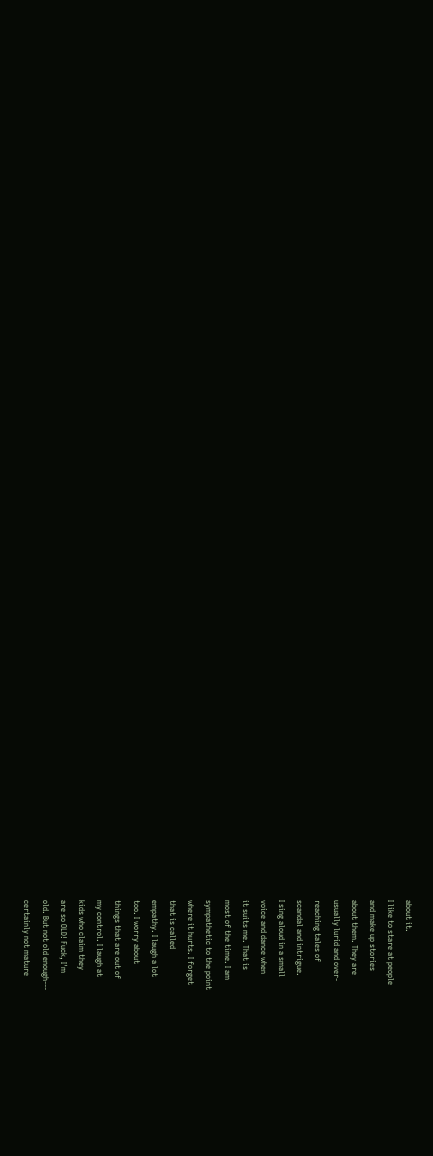about it.
I like to stare at people
and make up stories
about them. They are
usually lurid and over-
reaching tales of
scandal and intrigue.
I sing aloud in a small
voice and dance when
it suits me. That is
most of the time. I am
sympathetic to the point
where it hurts. I forget
that is called
empathy. I laugh a lot
too. I worry about
things that are out of
my control. I laugh at
kids who claim they
are so OLD! Fuck, I'm
old. But not old enough---
certainly not mature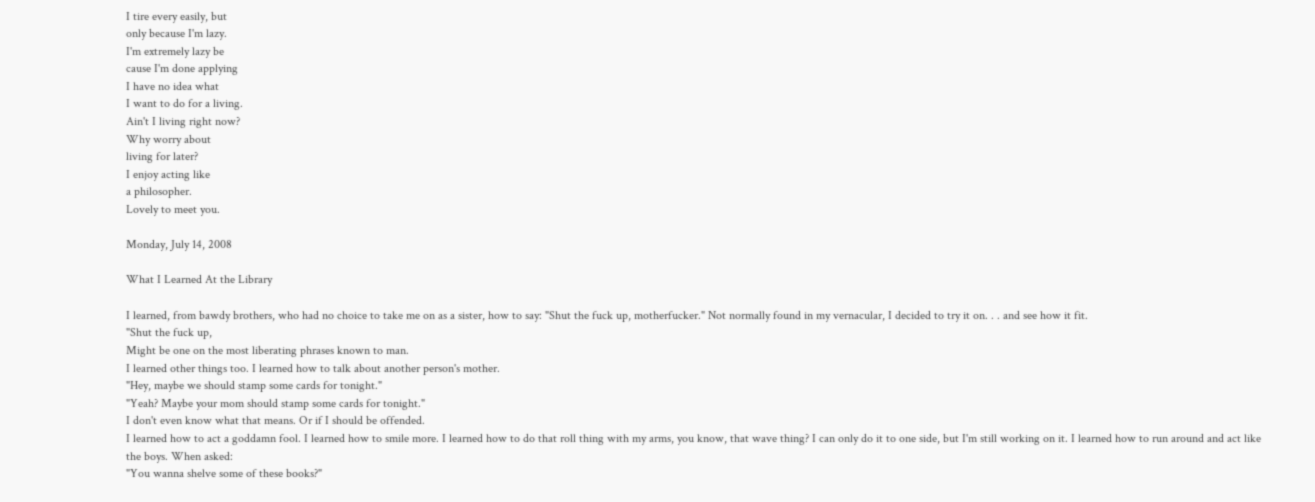I tire every easily, but
only because I'm lazy.
I'm extremely lazy be
cause I'm done applying
I have no idea what
I want to do for a living.
Ain't I living right now?
Why worry about
living for later?
I enjoy acting like
a philosopher.
Lovely to meet you.

Monday, July 14, 2008

What I Learned At the Library

I learned, from bawdy brothers, who had no choice to take me on as a sister, how to say: "Shut the fuck up, motherfucker." Not normally found in my vernacular, I decided to try it on. . . and see how it fit.
"Shut the fuck up,
Might be one on the most liberating phrases known to man.
I learned other things too. I learned how to talk about another person's mother.
"Hey, maybe we should stamp some cards for tonight."
"Yeah? Maybe your mom should stamp some cards for tonight."
I don't even know what that means. Or if I should be offended.
I learned how to act a goddamn fool. I learned how to smile more. I learned how to do that roll thing with my arms, you know, that wave thing? I can only do it to one side, but I'm still working on it. I learned how to run around and act like the boys. When asked:
"You wanna shelve some of these books?"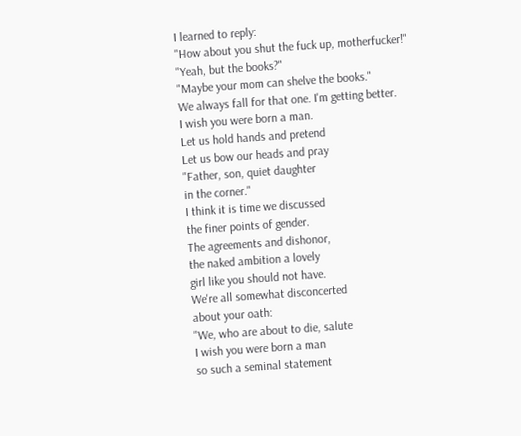I learned to reply:
"How about you shut the fuck up, motherfucker!"
"Yeah, but the books?"
"Maybe your mom can shelve the books."
We always fall for that one. I'm getting better.
I wish you were born a man.
Let us hold hands and pretend
Let us bow our heads and pray
"Father, son, quiet daughter
in the corner."
I think it is time we discussed
the finer points of gender.
The agreements and dishonor,
the naked ambition a lovely
girl like you should not have.
We're all somewhat disconcerted
about your oath:
"We, who are about to die, salute
I wish you were born a man
so such a seminal statement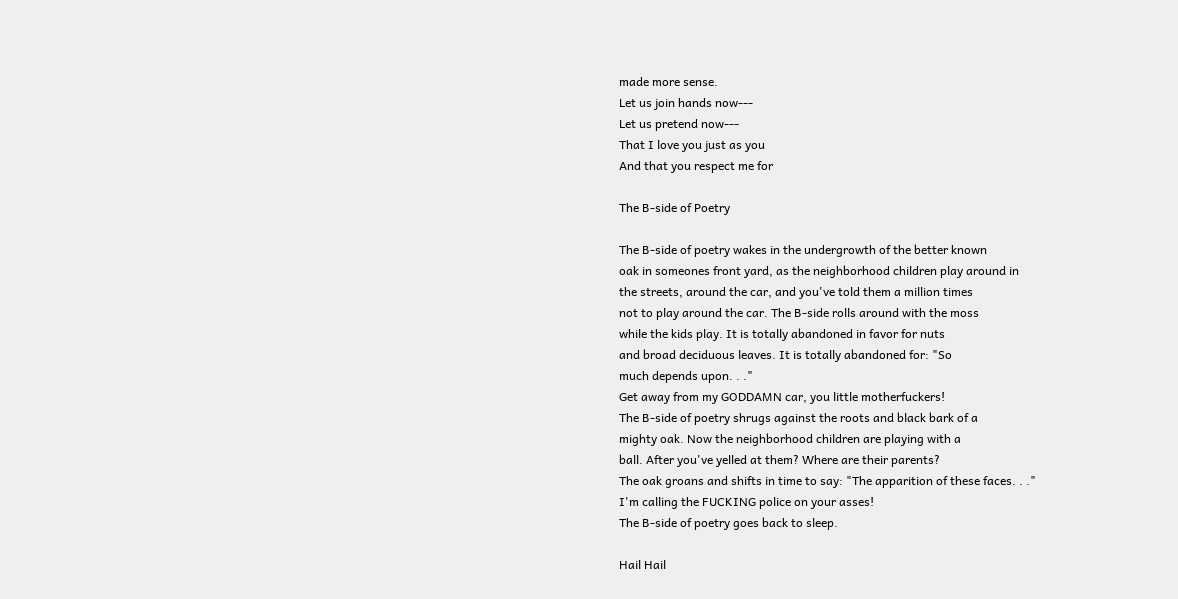made more sense.
Let us join hands now---
Let us pretend now---
That I love you just as you
And that you respect me for

The B-side of Poetry

The B-side of poetry wakes in the undergrowth of the better known
oak in someones front yard, as the neighborhood children play around in
the streets, around the car, and you've told them a million times
not to play around the car. The B-side rolls around with the moss
while the kids play. It is totally abandoned in favor for nuts
and broad deciduous leaves. It is totally abandoned for: "So
much depends upon. . ."
Get away from my GODDAMN car, you little motherfuckers!
The B-side of poetry shrugs against the roots and black bark of a
mighty oak. Now the neighborhood children are playing with a
ball. After you've yelled at them? Where are their parents?
The oak groans and shifts in time to say: "The apparition of these faces. . ."
I'm calling the FUCKING police on your asses!
The B-side of poetry goes back to sleep.

Hail Hail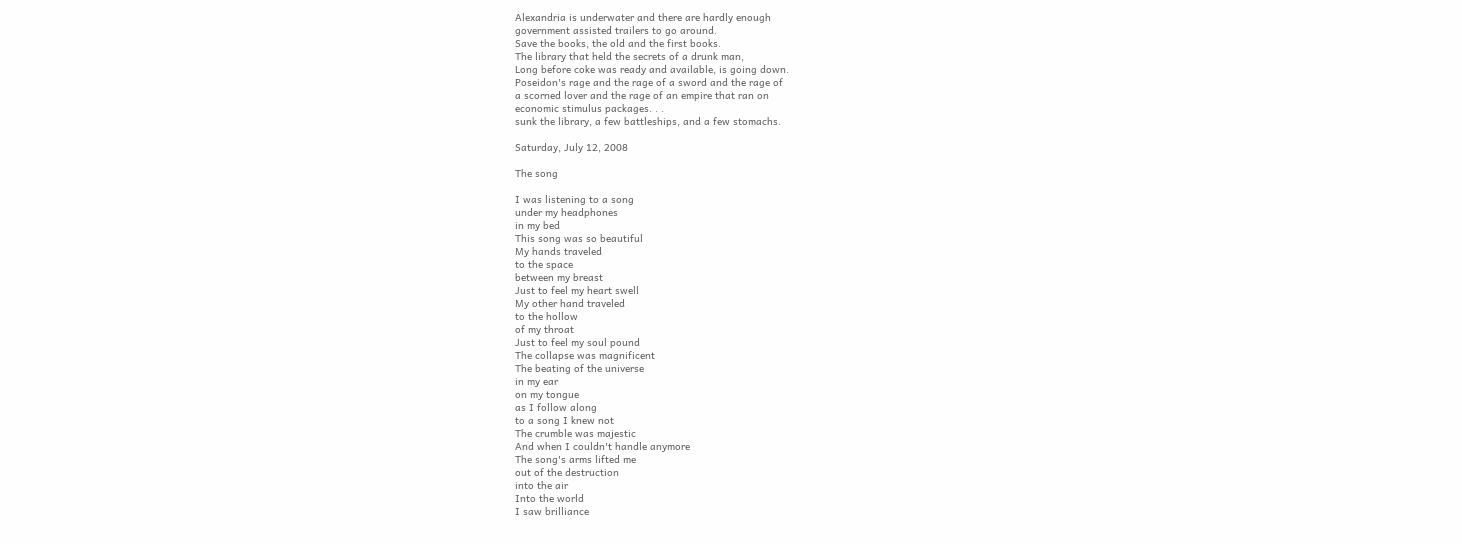Alexandria is underwater and there are hardly enough
government assisted trailers to go around.
Save the books, the old and the first books.
The library that held the secrets of a drunk man,
Long before coke was ready and available, is going down.
Poseidon's rage and the rage of a sword and the rage of
a scorned lover and the rage of an empire that ran on
economic stimulus packages. . .
sunk the library, a few battleships, and a few stomachs.

Saturday, July 12, 2008

The song

I was listening to a song
under my headphones
in my bed
This song was so beautiful
My hands traveled
to the space
between my breast
Just to feel my heart swell
My other hand traveled
to the hollow
of my throat
Just to feel my soul pound
The collapse was magnificent
The beating of the universe
in my ear
on my tongue
as I follow along
to a song I knew not
The crumble was majestic
And when I couldn't handle anymore
The song's arms lifted me
out of the destruction
into the air
Into the world
I saw brilliance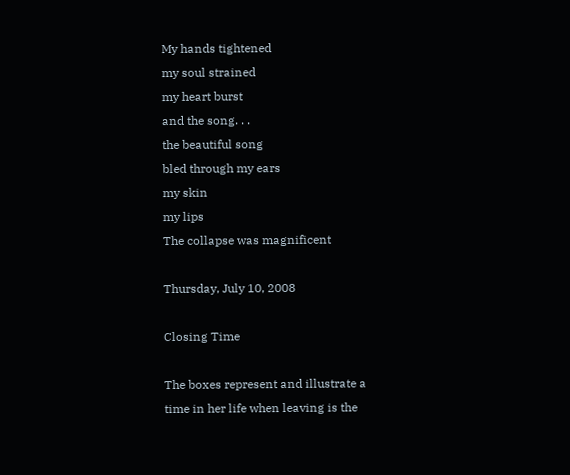My hands tightened
my soul strained
my heart burst
and the song. . .
the beautiful song
bled through my ears
my skin
my lips
The collapse was magnificent

Thursday, July 10, 2008

Closing Time

The boxes represent and illustrate a
time in her life when leaving is the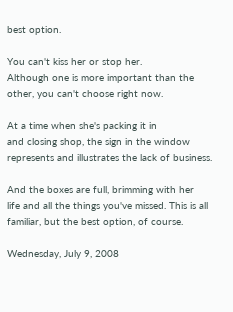best option.

You can't kiss her or stop her.
Although one is more important than the
other, you can't choose right now.

At a time when she's packing it in
and closing shop, the sign in the window
represents and illustrates the lack of business.

And the boxes are full, brimming with her
life and all the things you've missed. This is all
familiar, but the best option, of course.

Wednesday, July 9, 2008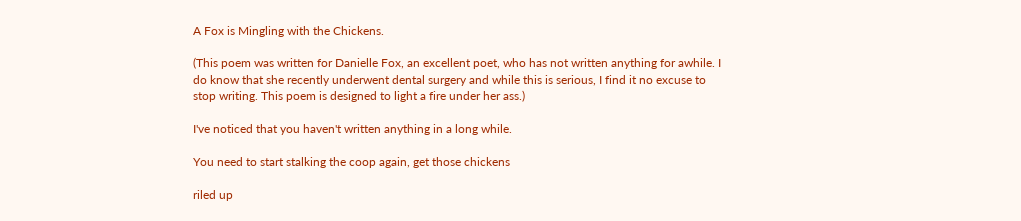A Fox is Mingling with the Chickens.

(This poem was written for Danielle Fox, an excellent poet, who has not written anything for awhile. I do know that she recently underwent dental surgery and while this is serious, I find it no excuse to stop writing. This poem is designed to light a fire under her ass.)

I've noticed that you haven't written anything in a long while.

You need to start stalking the coop again, get those chickens

riled up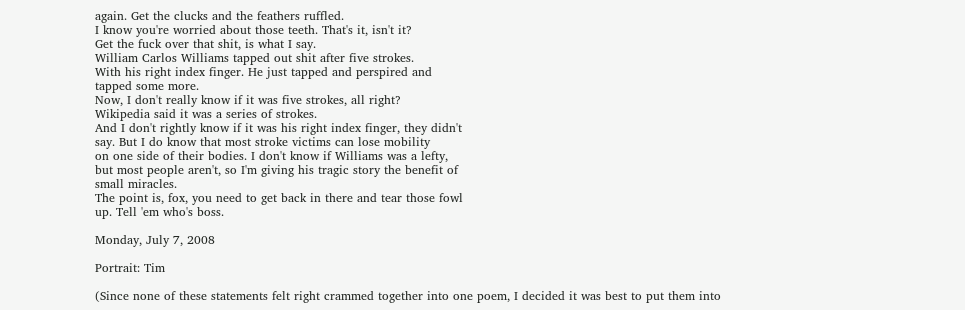again. Get the clucks and the feathers ruffled.
I know you're worried about those teeth. That's it, isn't it?
Get the fuck over that shit, is what I say.
William Carlos Williams tapped out shit after five strokes.
With his right index finger. He just tapped and perspired and
tapped some more.
Now, I don't really know if it was five strokes, all right?
Wikipedia said it was a series of strokes.
And I don't rightly know if it was his right index finger, they didn't
say. But I do know that most stroke victims can lose mobility
on one side of their bodies. I don't know if Williams was a lefty,
but most people aren't, so I'm giving his tragic story the benefit of
small miracles.
The point is, fox, you need to get back in there and tear those fowl
up. Tell 'em who's boss.

Monday, July 7, 2008

Portrait: Tim

(Since none of these statements felt right crammed together into one poem, I decided it was best to put them into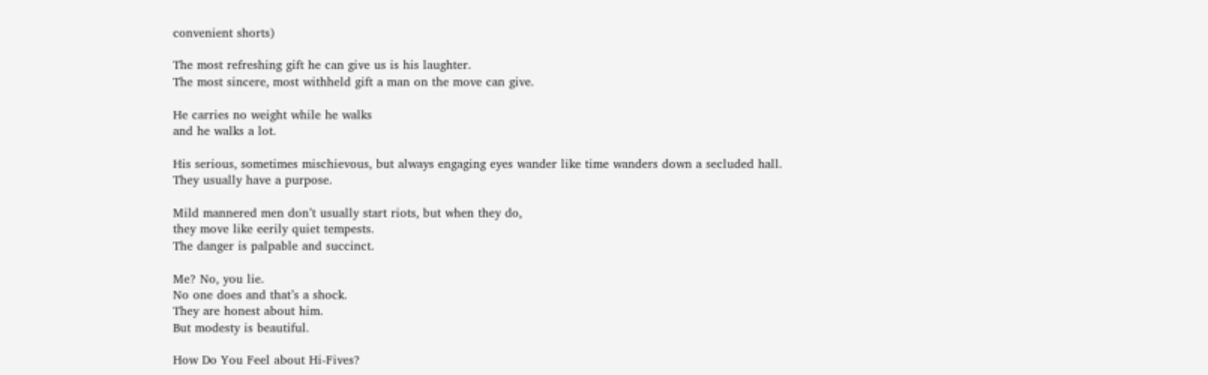convenient shorts)

The most refreshing gift he can give us is his laughter.
The most sincere, most withheld gift a man on the move can give.

He carries no weight while he walks
and he walks a lot.

His serious, sometimes mischievous, but always engaging eyes wander like time wanders down a secluded hall.
They usually have a purpose.

Mild mannered men don’t usually start riots, but when they do,
they move like eerily quiet tempests.
The danger is palpable and succinct.

Me? No, you lie.
No one does and that’s a shock.
They are honest about him.
But modesty is beautiful.

How Do You Feel about Hi-Fives?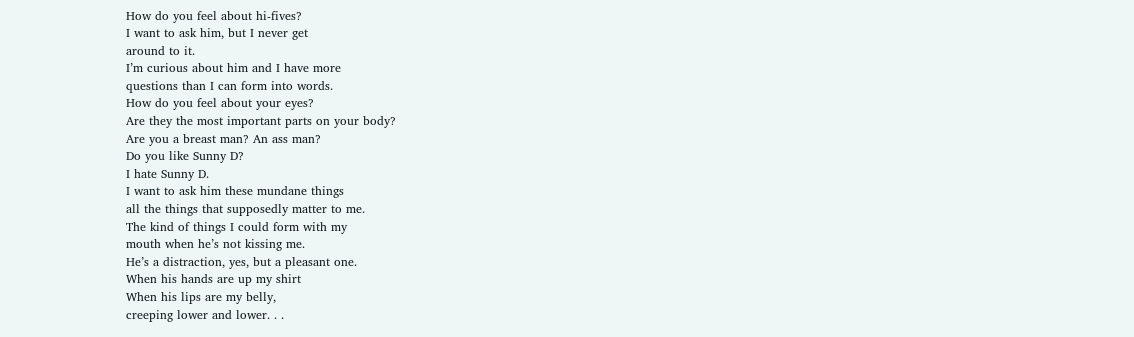How do you feel about hi-fives?
I want to ask him, but I never get
around to it.
I’m curious about him and I have more
questions than I can form into words.
How do you feel about your eyes?
Are they the most important parts on your body?
Are you a breast man? An ass man?
Do you like Sunny D?
I hate Sunny D.
I want to ask him these mundane things
all the things that supposedly matter to me.
The kind of things I could form with my
mouth when he’s not kissing me.
He’s a distraction, yes, but a pleasant one.
When his hands are up my shirt
When his lips are my belly,
creeping lower and lower. . .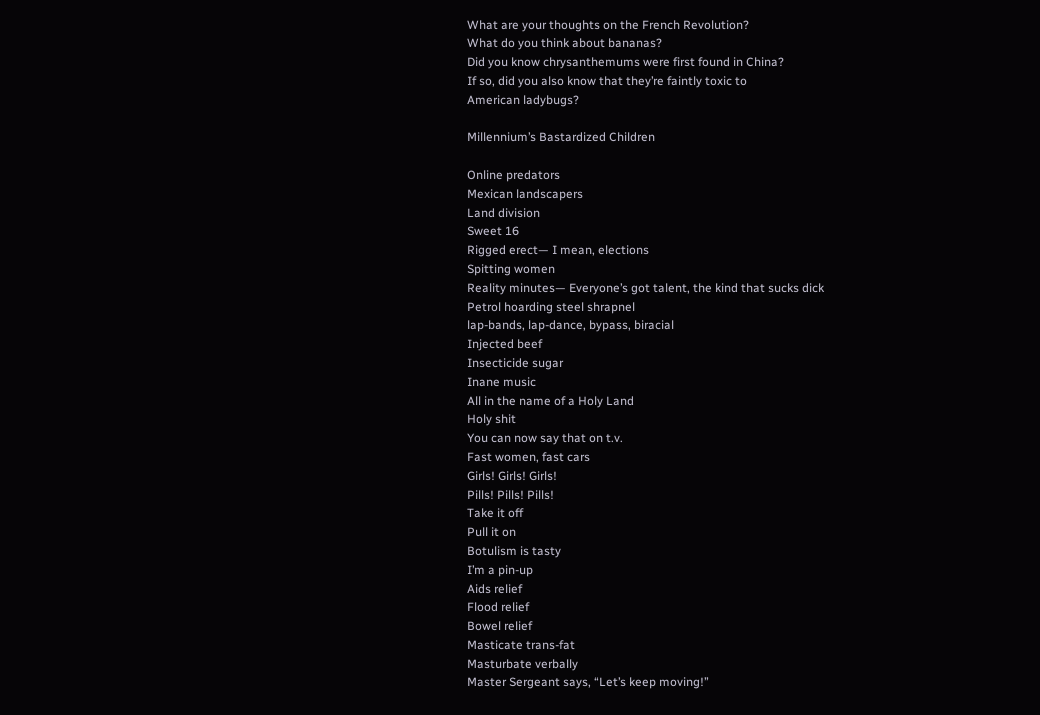What are your thoughts on the French Revolution?
What do you think about bananas?
Did you know chrysanthemums were first found in China?
If so, did you also know that they’re faintly toxic to
American ladybugs?

Millennium’s Bastardized Children

Online predators
Mexican landscapers
Land division
Sweet 16
Rigged erect— I mean, elections
Spitting women
Reality minutes— Everyone’s got talent, the kind that sucks dick
Petrol hoarding steel shrapnel
lap-bands, lap-dance, bypass, biracial
Injected beef
Insecticide sugar
Inane music
All in the name of a Holy Land
Holy shit
You can now say that on t.v.
Fast women, fast cars
Girls! Girls! Girls!
Pills! Pills! Pills!
Take it off
Pull it on
Botulism is tasty
I’m a pin-up
Aids relief
Flood relief
Bowel relief
Masticate trans-fat
Masturbate verbally
Master Sergeant says, “Let’s keep moving!”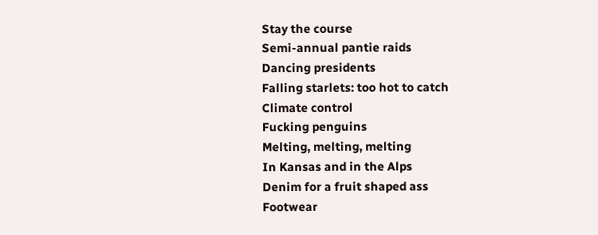Stay the course
Semi-annual pantie raids
Dancing presidents
Falling starlets: too hot to catch
Climate control
Fucking penguins
Melting, melting, melting
In Kansas and in the Alps
Denim for a fruit shaped ass
Footwear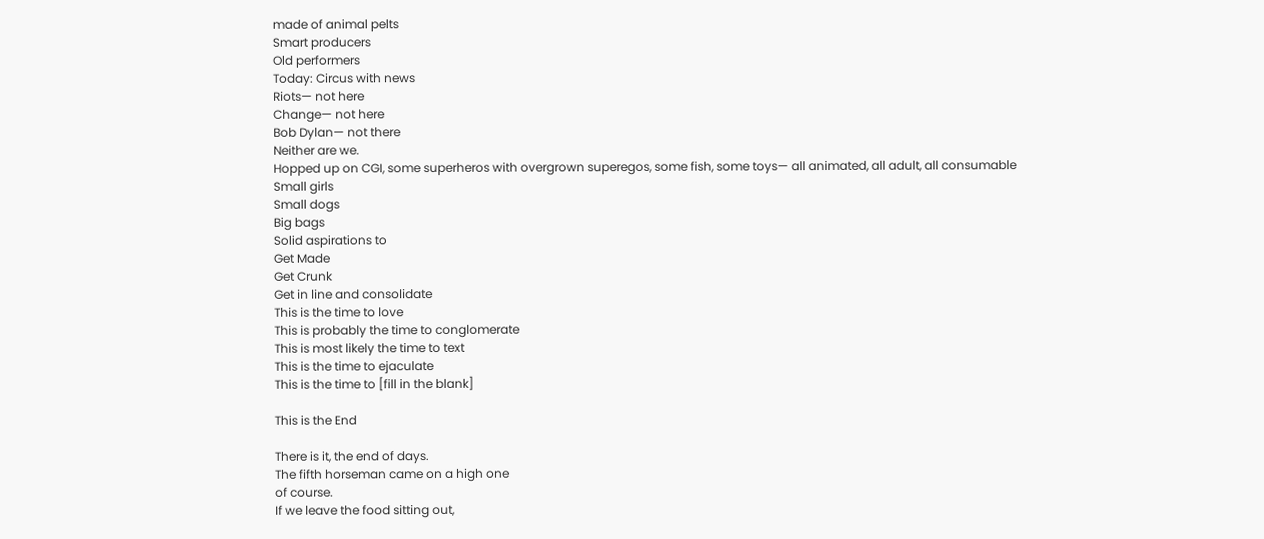made of animal pelts
Smart producers
Old performers
Today: Circus with news
Riots— not here
Change— not here
Bob Dylan— not there
Neither are we.
Hopped up on CGI, some superheros with overgrown superegos, some fish, some toys— all animated, all adult, all consumable
Small girls
Small dogs
Big bags
Solid aspirations to
Get Made
Get Crunk
Get in line and consolidate
This is the time to love
This is probably the time to conglomerate
This is most likely the time to text
This is the time to ejaculate
This is the time to [fill in the blank]

This is the End

There is it, the end of days.
The fifth horseman came on a high one
of course.
If we leave the food sitting out,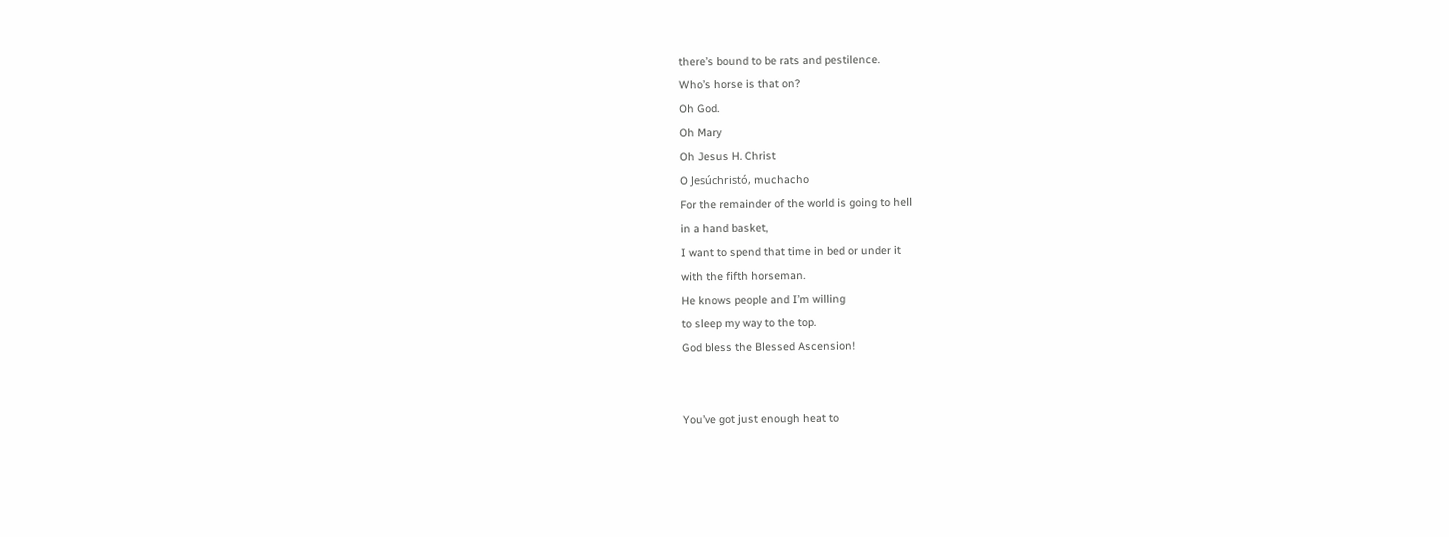there’s bound to be rats and pestilence.
Who’s horse is that on?
Oh God.
Oh Mary
Oh Jesus H. Christ
O Jesúchristó, muchacho
For the remainder of the world is going to hell
in a hand basket,
I want to spend that time in bed or under it
with the fifth horseman.
He knows people and I’m willing
to sleep my way to the top.
God bless the Blessed Ascension!


You’ve got just enough heat to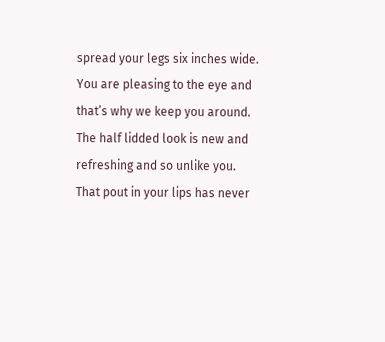spread your legs six inches wide.
You are pleasing to the eye and
that’s why we keep you around.
The half lidded look is new and
refreshing and so unlike you.
That pout in your lips has never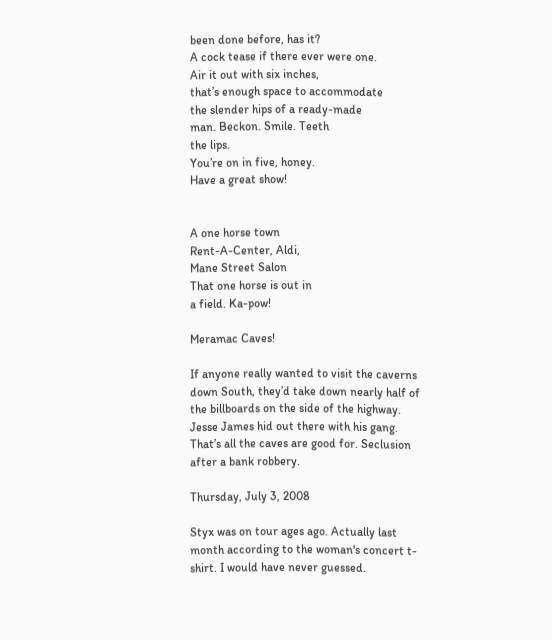been done before, has it?
A cock tease if there ever were one.
Air it out with six inches,
that’s enough space to accommodate
the slender hips of a ready-made
man. Beckon. Smile. Teeth
the lips.
You’re on in five, honey.
Have a great show!


A one horse town
Rent-A-Center, Aldi,
Mane Street Salon
That one horse is out in
a field. Ka-pow!

Meramac Caves!

If anyone really wanted to visit the caverns down South, they’d take down nearly half of the billboards on the side of the highway. Jesse James hid out there with his gang. That’s all the caves are good for. Seclusion after a bank robbery.

Thursday, July 3, 2008

Styx was on tour ages ago. Actually last month according to the woman's concert t-shirt. I would have never guessed.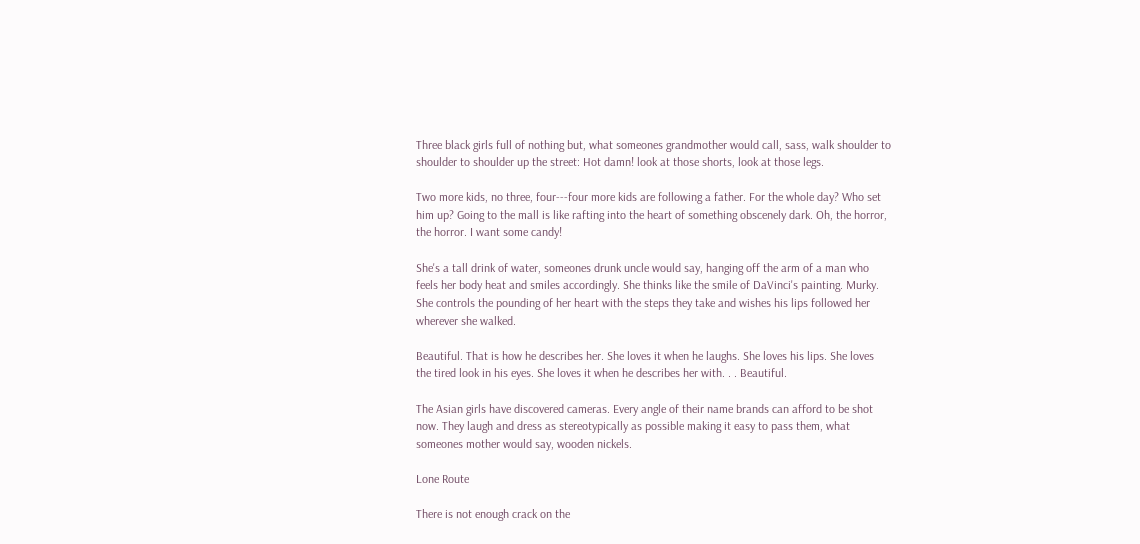Three black girls full of nothing but, what someones grandmother would call, sass, walk shoulder to shoulder to shoulder up the street: Hot damn! look at those shorts, look at those legs.

Two more kids, no three, four---four more kids are following a father. For the whole day? Who set him up? Going to the mall is like rafting into the heart of something obscenely dark. Oh, the horror, the horror. I want some candy!

She's a tall drink of water, someones drunk uncle would say, hanging off the arm of a man who feels her body heat and smiles accordingly. She thinks like the smile of DaVinci's painting. Murky. She controls the pounding of her heart with the steps they take and wishes his lips followed her wherever she walked.

Beautiful. That is how he describes her. She loves it when he laughs. She loves his lips. She loves the tired look in his eyes. She loves it when he describes her with. . . Beautiful.

The Asian girls have discovered cameras. Every angle of their name brands can afford to be shot now. They laugh and dress as stereotypically as possible making it easy to pass them, what someones mother would say, wooden nickels.

Lone Route

There is not enough crack on the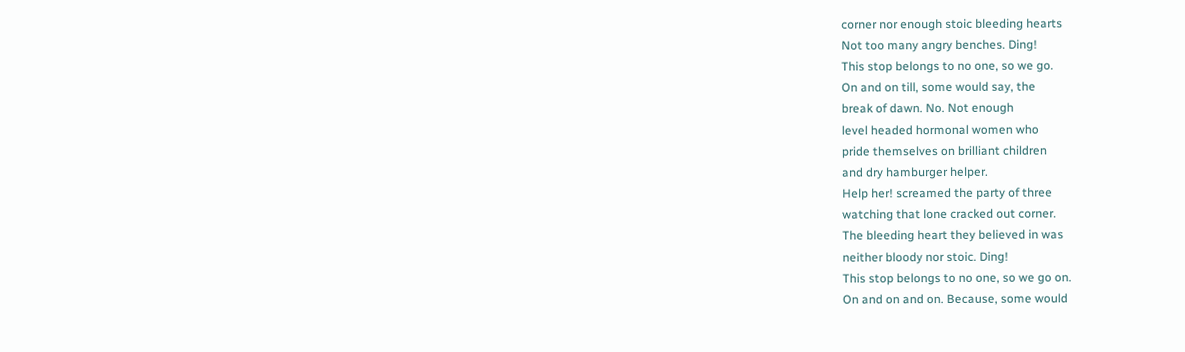corner nor enough stoic bleeding hearts
Not too many angry benches. Ding!
This stop belongs to no one, so we go.
On and on till, some would say, the
break of dawn. No. Not enough
level headed hormonal women who
pride themselves on brilliant children
and dry hamburger helper.
Help her! screamed the party of three
watching that lone cracked out corner.
The bleeding heart they believed in was
neither bloody nor stoic. Ding!
This stop belongs to no one, so we go on.
On and on and on. Because, some would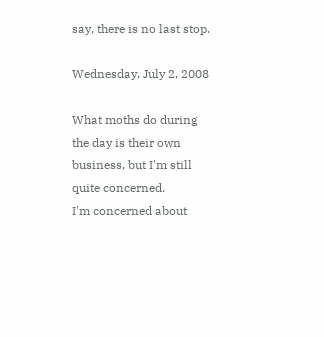say, there is no last stop.

Wednesday, July 2, 2008

What moths do during
the day is their own
business, but I'm still
quite concerned.
I'm concerned about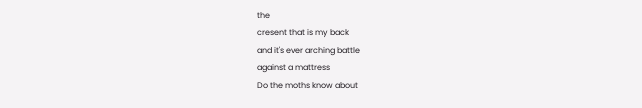the
cresent that is my back
and it's ever arching battle
against a mattress
Do the moths know about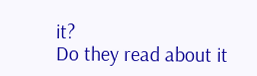it?
Do they read about it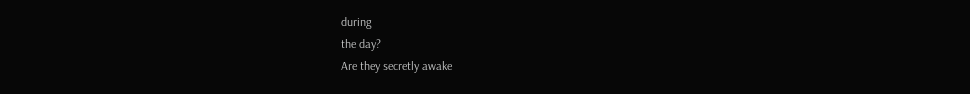during
the day?
Are they secretly awake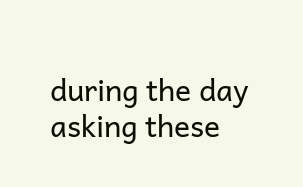during the day asking these